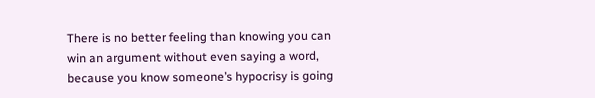There is no better feeling than knowing you can win an argument without even saying a word, because you know someone’s hypocrisy is going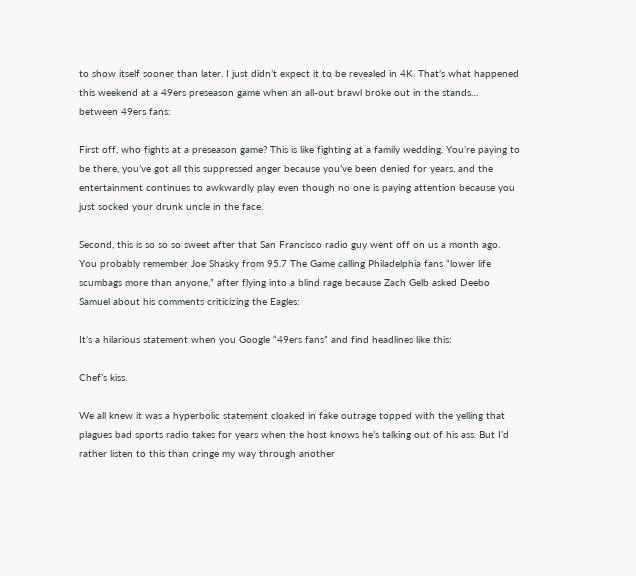to show itself sooner than later. I just didn’t expect it to be revealed in 4K. That’s what happened this weekend at a 49ers preseason game when an all-out brawl broke out in the stands… between 49ers fans:

First off, who fights at a preseason game? This is like fighting at a family wedding. You’re paying to be there, you’ve got all this suppressed anger because you’ve been denied for years, and the entertainment continues to awkwardly play even though no one is paying attention because you just socked your drunk uncle in the face.

Second, this is so so so sweet after that San Francisco radio guy went off on us a month ago. You probably remember Joe Shasky from 95.7 The Game calling Philadelphia fans “lower life scumbags more than anyone,” after flying into a blind rage because Zach Gelb asked Deebo Samuel about his comments criticizing the Eagles:

It’s a hilarious statement when you Google “49ers fans” and find headlines like this:

Chef’s kiss.

We all knew it was a hyperbolic statement cloaked in fake outrage topped with the yelling that plagues bad sports radio takes for years when the host knows he’s talking out of his ass. But I’d rather listen to this than cringe my way through another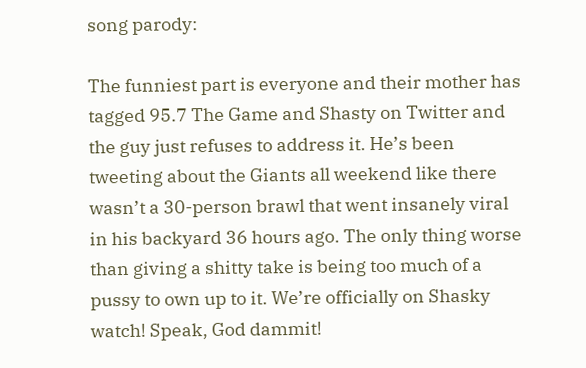song parody:

The funniest part is everyone and their mother has tagged 95.7 The Game and Shasty on Twitter and the guy just refuses to address it. He’s been tweeting about the Giants all weekend like there wasn’t a 30-person brawl that went insanely viral in his backyard 36 hours ago. The only thing worse than giving a shitty take is being too much of a pussy to own up to it. We’re officially on Shasky watch! Speak, God dammit!